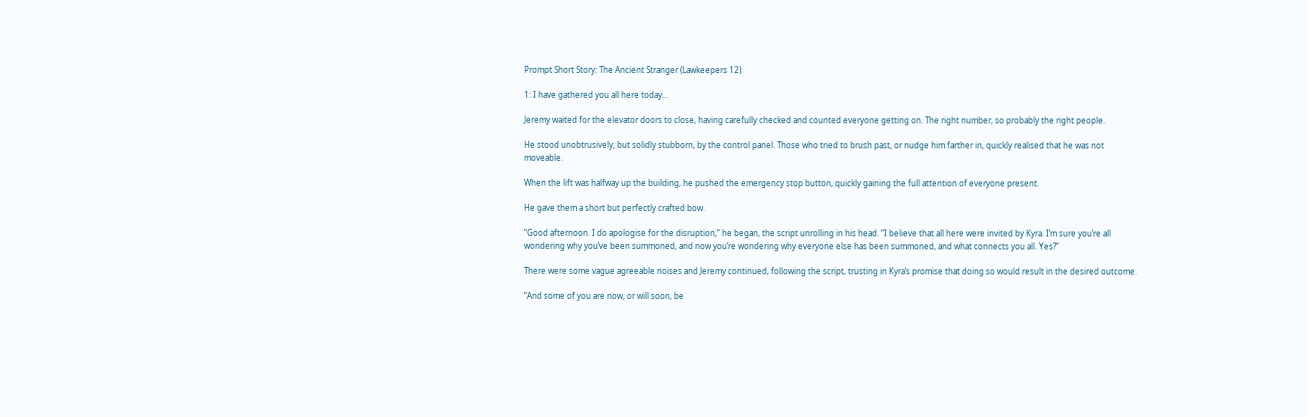Prompt Short Story: The Ancient Stranger (Lawkeepers 12)

1: I have gathered you all here today…

Jeremy waited for the elevator doors to close, having carefully checked and counted everyone getting on. The right number, so probably the right people.

He stood unobtrusively, but solidly stubborn, by the control panel. Those who tried to brush past, or nudge him farther in, quickly realised that he was not moveable.

When the lift was halfway up the building, he pushed the emergency stop button, quickly gaining the full attention of everyone present.

He gave them a short but perfectly crafted bow.

“Good afternoon. I do apologise for the disruption,” he began, the script unrolling in his head. “I believe that all here were invited by Kyra. I’m sure you’re all wondering why you’ve been summoned, and now you’re wondering why everyone else has been summoned, and what connects you all. Yes?”

There were some vague agreeable noises and Jeremy continued, following the script, trusting in Kyra’s promise that doing so would result in the desired outcome.

“And some of you are now, or will soon, be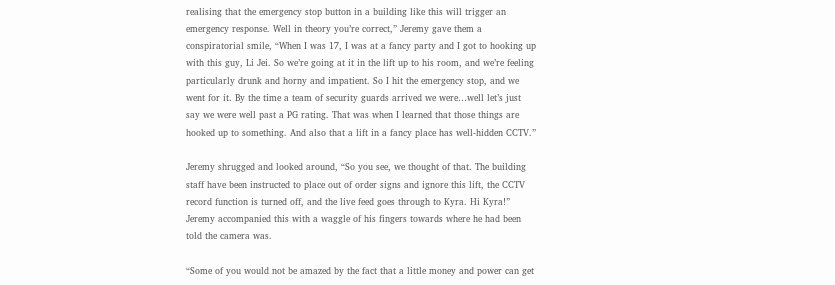realising that the emergency stop button in a building like this will trigger an emergency response. Well in theory you’re correct,” Jeremy gave them a conspiratorial smile, “When I was 17, I was at a fancy party and I got to hooking up with this guy, Li Jei. So we’re going at it in the lift up to his room, and we’re feeling particularly drunk and horny and impatient. So I hit the emergency stop, and we went for it. By the time a team of security guards arrived we were…well let’s just say we were well past a PG rating. That was when I learned that those things are hooked up to something. And also that a lift in a fancy place has well-hidden CCTV.”

Jeremy shrugged and looked around, “So you see, we thought of that. The building staff have been instructed to place out of order signs and ignore this lift, the CCTV record function is turned off, and the live feed goes through to Kyra. Hi Kyra!” Jeremy accompanied this with a waggle of his fingers towards where he had been told the camera was.

“Some of you would not be amazed by the fact that a little money and power can get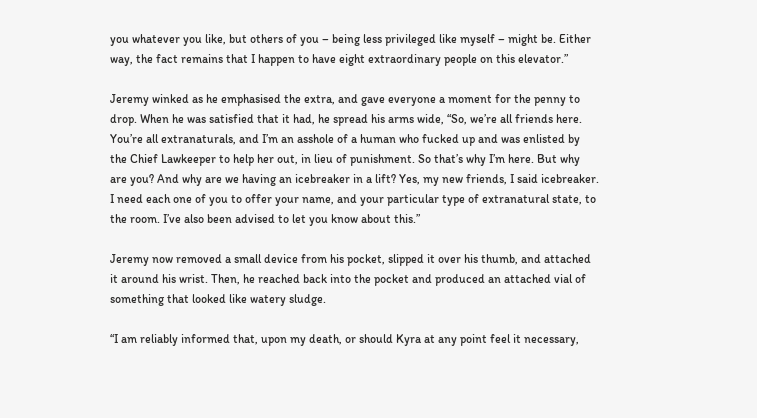you whatever you like, but others of you – being less privileged like myself – might be. Either way, the fact remains that I happen to have eight extraordinary people on this elevator.”

Jeremy winked as he emphasised the extra, and gave everyone a moment for the penny to drop. When he was satisfied that it had, he spread his arms wide, “So, we’re all friends here. You’re all extranaturals, and I’m an asshole of a human who fucked up and was enlisted by the Chief Lawkeeper to help her out, in lieu of punishment. So that’s why I’m here. But why are you? And why are we having an icebreaker in a lift? Yes, my new friends, I said icebreaker. I need each one of you to offer your name, and your particular type of extranatural state, to the room. I’ve also been advised to let you know about this.”

Jeremy now removed a small device from his pocket, slipped it over his thumb, and attached it around his wrist. Then, he reached back into the pocket and produced an attached vial of something that looked like watery sludge.

“I am reliably informed that, upon my death, or should Kyra at any point feel it necessary,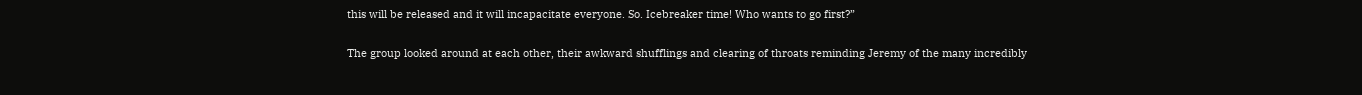this will be released and it will incapacitate everyone. So. Icebreaker time! Who wants to go first?”

The group looked around at each other, their awkward shufflings and clearing of throats reminding Jeremy of the many incredibly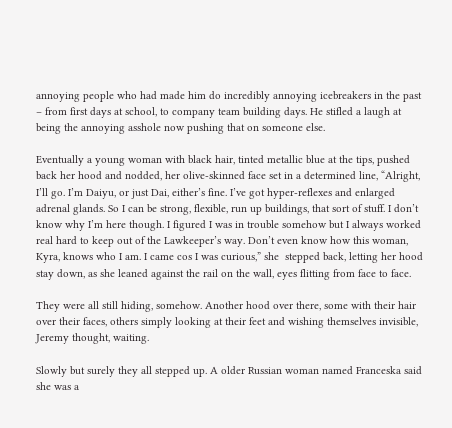annoying people who had made him do incredibly annoying icebreakers in the past – from first days at school, to company team building days. He stifled a laugh at being the annoying asshole now pushing that on someone else.

Eventually a young woman with black hair, tinted metallic blue at the tips, pushed back her hood and nodded, her olive-skinned face set in a determined line, “Alright, I’ll go. I’m Daiyu, or just Dai, either’s fine. I’ve got hyper-reflexes and enlarged adrenal glands. So I can be strong, flexible, run up buildings, that sort of stuff. I don’t know why I’m here though. I figured I was in trouble somehow but I always worked real hard to keep out of the Lawkeeper’s way. Don’t even know how this woman, Kyra, knows who I am. I came cos I was curious,” she  stepped back, letting her hood stay down, as she leaned against the rail on the wall, eyes flitting from face to face.

They were all still hiding, somehow. Another hood over there, some with their hair over their faces, others simply looking at their feet and wishing themselves invisible, Jeremy thought, waiting.

Slowly but surely they all stepped up. A older Russian woman named Franceska said she was a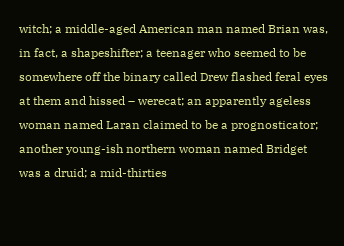witch; a middle-aged American man named Brian was, in fact, a shapeshifter; a teenager who seemed to be somewhere off the binary called Drew flashed feral eyes at them and hissed – werecat; an apparently ageless woman named Laran claimed to be a prognosticator; another young-ish northern woman named Bridget was a druid; a mid-thirties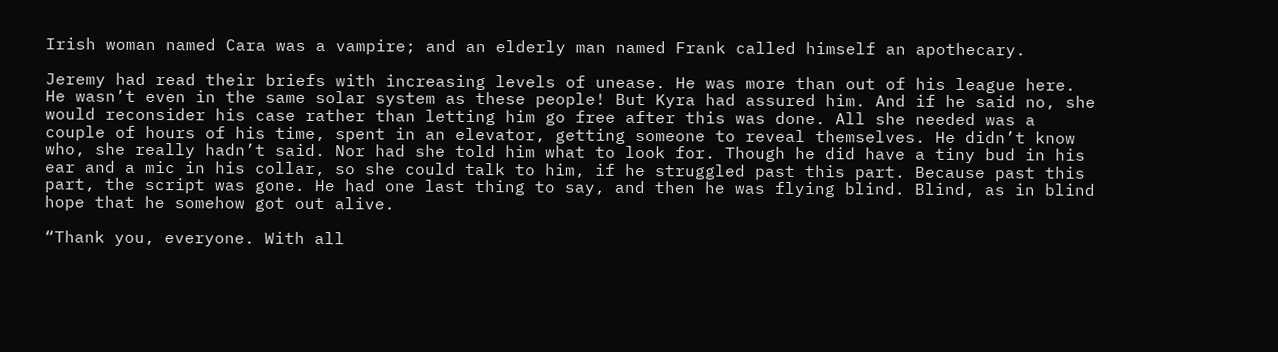Irish woman named Cara was a vampire; and an elderly man named Frank called himself an apothecary.

Jeremy had read their briefs with increasing levels of unease. He was more than out of his league here. He wasn’t even in the same solar system as these people! But Kyra had assured him. And if he said no, she would reconsider his case rather than letting him go free after this was done. All she needed was a couple of hours of his time, spent in an elevator, getting someone to reveal themselves. He didn’t know who, she really hadn’t said. Nor had she told him what to look for. Though he did have a tiny bud in his ear and a mic in his collar, so she could talk to him, if he struggled past this part. Because past this part, the script was gone. He had one last thing to say, and then he was flying blind. Blind, as in blind hope that he somehow got out alive.

“Thank you, everyone. With all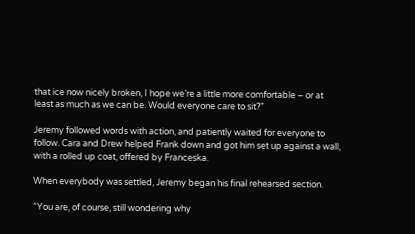that ice now nicely broken, I hope we’re a little more comfortable – or at least as much as we can be. Would everyone care to sit?”

Jeremy followed words with action, and patiently waited for everyone to follow. Cara and Drew helped Frank down and got him set up against a wall, with a rolled up coat, offered by Franceska.

When everybody was settled, Jeremy began his final rehearsed section.

“You are, of course, still wondering why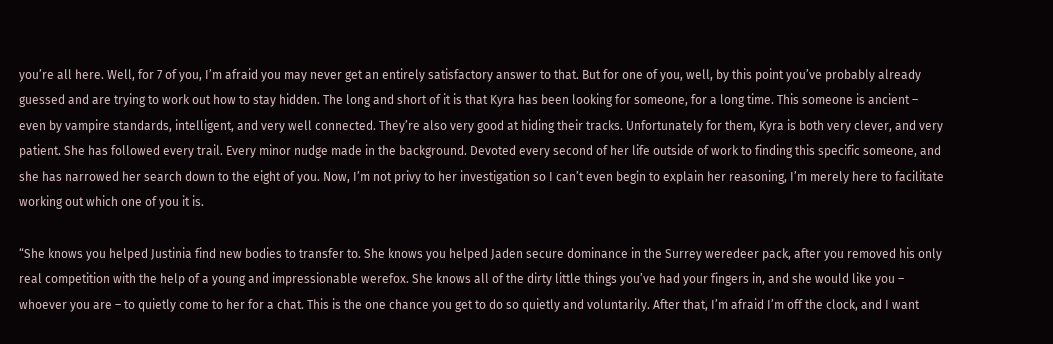you’re all here. Well, for 7 of you, I’m afraid you may never get an entirely satisfactory answer to that. But for one of you, well, by this point you’ve probably already guessed and are trying to work out how to stay hidden. The long and short of it is that Kyra has been looking for someone, for a long time. This someone is ancient – even by vampire standards, intelligent, and very well connected. They’re also very good at hiding their tracks. Unfortunately for them, Kyra is both very clever, and very patient. She has followed every trail. Every minor nudge made in the background. Devoted every second of her life outside of work to finding this specific someone, and she has narrowed her search down to the eight of you. Now, I’m not privy to her investigation so I can’t even begin to explain her reasoning, I’m merely here to facilitate working out which one of you it is.

“She knows you helped Justinia find new bodies to transfer to. She knows you helped Jaden secure dominance in the Surrey weredeer pack, after you removed his only real competition with the help of a young and impressionable werefox. She knows all of the dirty little things you’ve had your fingers in, and she would like you – whoever you are – to quietly come to her for a chat. This is the one chance you get to do so quietly and voluntarily. After that, I’m afraid I’m off the clock, and I want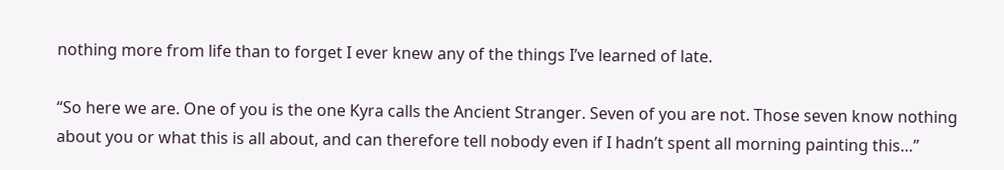nothing more from life than to forget I ever knew any of the things I’ve learned of late.

“So here we are. One of you is the one Kyra calls the Ancient Stranger. Seven of you are not. Those seven know nothing about you or what this is all about, and can therefore tell nobody even if I hadn’t spent all morning painting this…”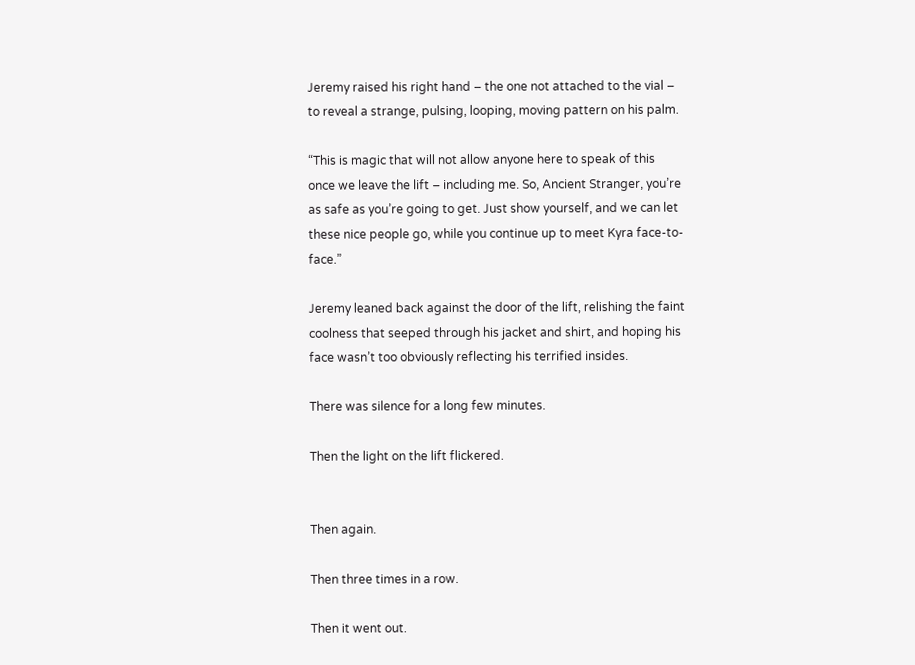Jeremy raised his right hand – the one not attached to the vial – to reveal a strange, pulsing, looping, moving pattern on his palm.

“This is magic that will not allow anyone here to speak of this once we leave the lift – including me. So, Ancient Stranger, you’re as safe as you’re going to get. Just show yourself, and we can let these nice people go, while you continue up to meet Kyra face-to-face.”

Jeremy leaned back against the door of the lift, relishing the faint coolness that seeped through his jacket and shirt, and hoping his face wasn’t too obviously reflecting his terrified insides.

There was silence for a long few minutes.

Then the light on the lift flickered.


Then again.

Then three times in a row.

Then it went out.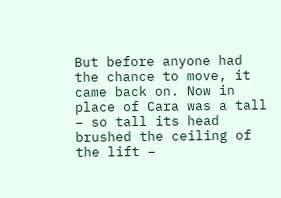But before anyone had the chance to move, it came back on. Now in place of Cara was a tall – so tall its head brushed the ceiling of the lift –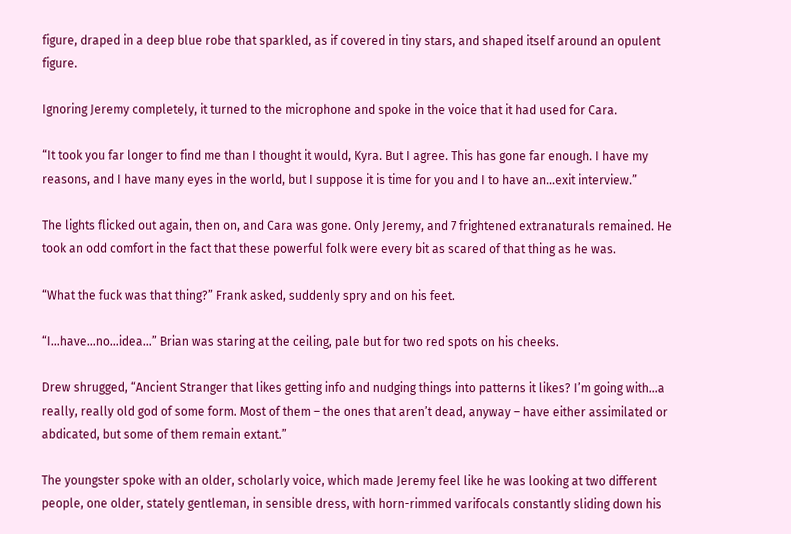figure, draped in a deep blue robe that sparkled, as if covered in tiny stars, and shaped itself around an opulent figure.

Ignoring Jeremy completely, it turned to the microphone and spoke in the voice that it had used for Cara.

“It took you far longer to find me than I thought it would, Kyra. But I agree. This has gone far enough. I have my reasons, and I have many eyes in the world, but I suppose it is time for you and I to have an…exit interview.”

The lights flicked out again, then on, and Cara was gone. Only Jeremy, and 7 frightened extranaturals remained. He took an odd comfort in the fact that these powerful folk were every bit as scared of that thing as he was.

“What the fuck was that thing?” Frank asked, suddenly spry and on his feet.

“I…have…no…idea…” Brian was staring at the ceiling, pale but for two red spots on his cheeks.

Drew shrugged, “Ancient Stranger that likes getting info and nudging things into patterns it likes? I’m going with…a really, really old god of some form. Most of them – the ones that aren’t dead, anyway – have either assimilated or abdicated, but some of them remain extant.”

The youngster spoke with an older, scholarly voice, which made Jeremy feel like he was looking at two different people, one older, stately gentleman, in sensible dress, with horn-rimmed varifocals constantly sliding down his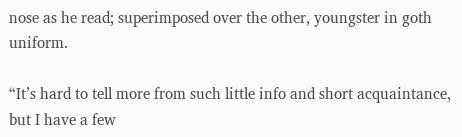nose as he read; superimposed over the other, youngster in goth uniform.

“It’s hard to tell more from such little info and short acquaintance, but I have a few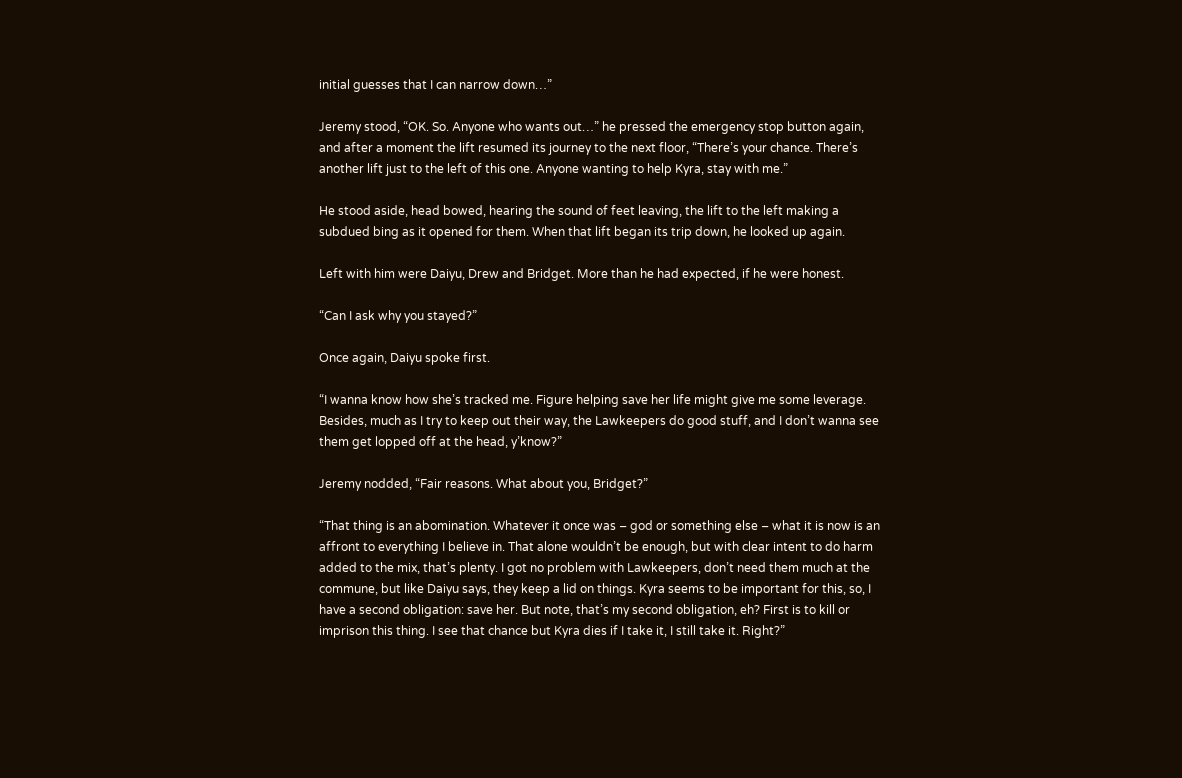initial guesses that I can narrow down…”

Jeremy stood, “OK. So. Anyone who wants out…” he pressed the emergency stop button again, and after a moment the lift resumed its journey to the next floor, “There’s your chance. There’s another lift just to the left of this one. Anyone wanting to help Kyra, stay with me.”

He stood aside, head bowed, hearing the sound of feet leaving, the lift to the left making a subdued bing as it opened for them. When that lift began its trip down, he looked up again.

Left with him were Daiyu, Drew and Bridget. More than he had expected, if he were honest.

“Can I ask why you stayed?”

Once again, Daiyu spoke first.

“I wanna know how she’s tracked me. Figure helping save her life might give me some leverage. Besides, much as I try to keep out their way, the Lawkeepers do good stuff, and I don’t wanna see them get lopped off at the head, y’know?”

Jeremy nodded, “Fair reasons. What about you, Bridget?”

“That thing is an abomination. Whatever it once was – god or something else – what it is now is an affront to everything I believe in. That alone wouldn’t be enough, but with clear intent to do harm added to the mix, that’s plenty. I got no problem with Lawkeepers, don’t need them much at the commune, but like Daiyu says, they keep a lid on things. Kyra seems to be important for this, so, I have a second obligation: save her. But note, that’s my second obligation, eh? First is to kill or imprison this thing. I see that chance but Kyra dies if I take it, I still take it. Right?”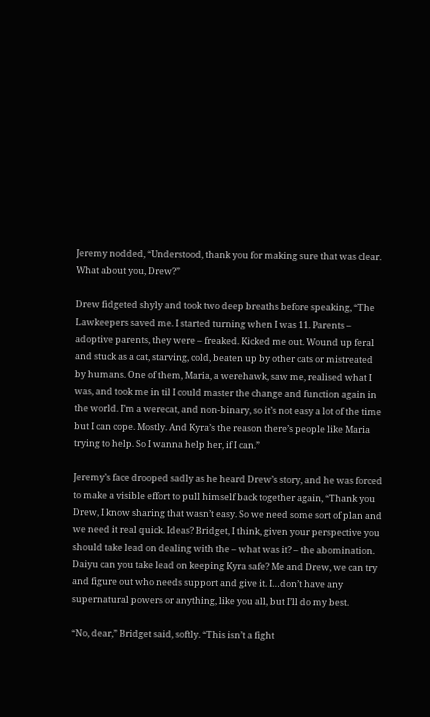Jeremy nodded, “Understood, thank you for making sure that was clear. What about you, Drew?”

Drew fidgeted shyly and took two deep breaths before speaking, “The Lawkeepers saved me. I started turning when I was 11. Parents – adoptive parents, they were – freaked. Kicked me out. Wound up feral and stuck as a cat, starving, cold, beaten up by other cats or mistreated by humans. One of them, Maria, a werehawk, saw me, realised what I was, and took me in til I could master the change and function again in the world. I’m a werecat, and non-binary, so it’s not easy a lot of the time but I can cope. Mostly. And Kyra’s the reason there’s people like Maria trying to help. So I wanna help her, if I can.”

Jeremy’s face drooped sadly as he heard Drew’s story, and he was forced to make a visible effort to pull himself back together again, “Thank you Drew, I know sharing that wasn’t easy. So we need some sort of plan and we need it real quick. Ideas? Bridget, I think, given your perspective you should take lead on dealing with the – what was it? – the abomination. Daiyu can you take lead on keeping Kyra safe? Me and Drew, we can try and figure out who needs support and give it. I…don’t have any supernatural powers or anything, like you all, but I’ll do my best.

“No, dear,” Bridget said, softly. “This isn’t a fight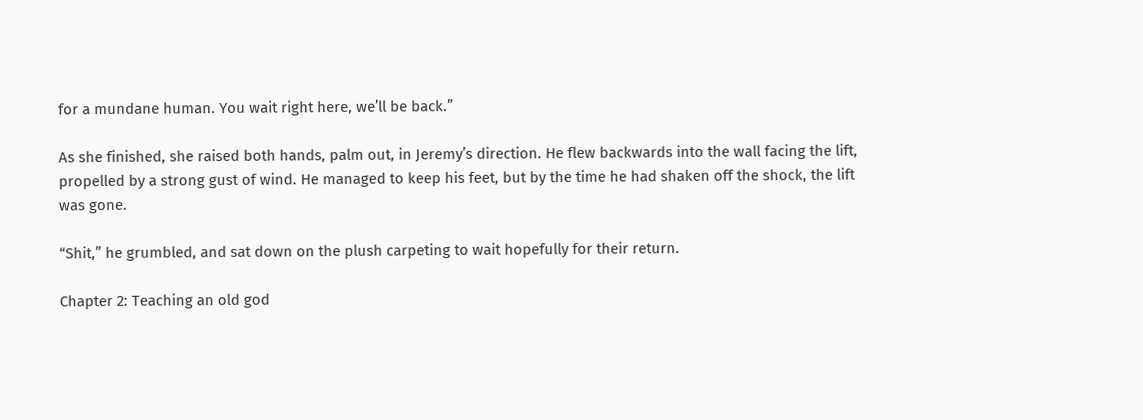for a mundane human. You wait right here, we’ll be back.”

As she finished, she raised both hands, palm out, in Jeremy’s direction. He flew backwards into the wall facing the lift, propelled by a strong gust of wind. He managed to keep his feet, but by the time he had shaken off the shock, the lift was gone.

“Shit,” he grumbled, and sat down on the plush carpeting to wait hopefully for their return.

Chapter 2: Teaching an old god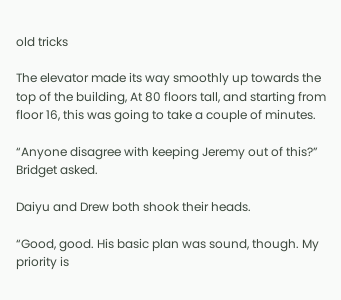old tricks

The elevator made its way smoothly up towards the top of the building, At 80 floors tall, and starting from floor 16, this was going to take a couple of minutes.

“Anyone disagree with keeping Jeremy out of this?” Bridget asked.

Daiyu and Drew both shook their heads.

“Good, good. His basic plan was sound, though. My priority is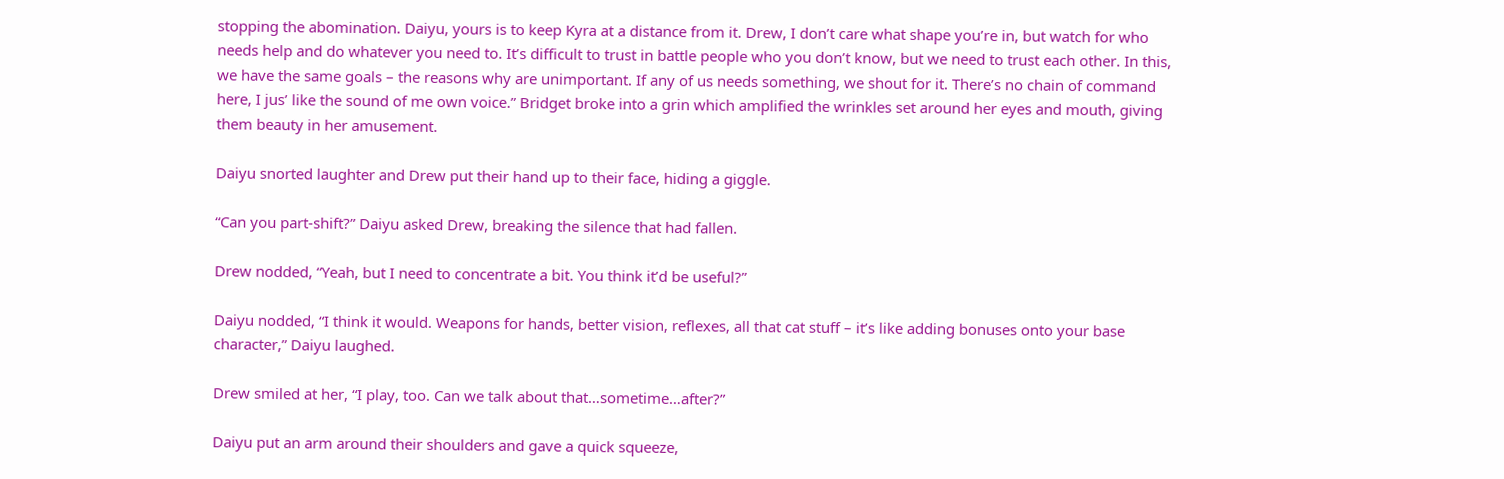stopping the abomination. Daiyu, yours is to keep Kyra at a distance from it. Drew, I don’t care what shape you’re in, but watch for who needs help and do whatever you need to. It’s difficult to trust in battle people who you don’t know, but we need to trust each other. In this, we have the same goals – the reasons why are unimportant. If any of us needs something, we shout for it. There’s no chain of command here, I jus’ like the sound of me own voice.” Bridget broke into a grin which amplified the wrinkles set around her eyes and mouth, giving them beauty in her amusement.

Daiyu snorted laughter and Drew put their hand up to their face, hiding a giggle.

“Can you part-shift?” Daiyu asked Drew, breaking the silence that had fallen.

Drew nodded, “Yeah, but I need to concentrate a bit. You think it’d be useful?”

Daiyu nodded, “I think it would. Weapons for hands, better vision, reflexes, all that cat stuff – it’s like adding bonuses onto your base character,” Daiyu laughed.

Drew smiled at her, “I play, too. Can we talk about that…sometime…after?”

Daiyu put an arm around their shoulders and gave a quick squeeze,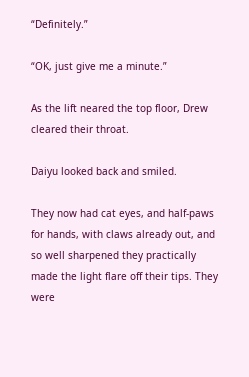“Definitely.”

“OK, just give me a minute.”

As the lift neared the top floor, Drew cleared their throat.

Daiyu looked back and smiled.

They now had cat eyes, and half-paws for hands, with claws already out, and so well sharpened they practically made the light flare off their tips. They were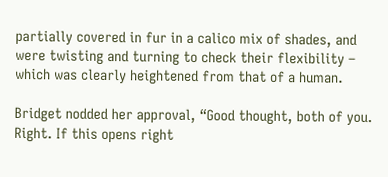partially covered in fur in a calico mix of shades, and were twisting and turning to check their flexibility – which was clearly heightened from that of a human.

Bridget nodded her approval, “Good thought, both of you. Right. If this opens right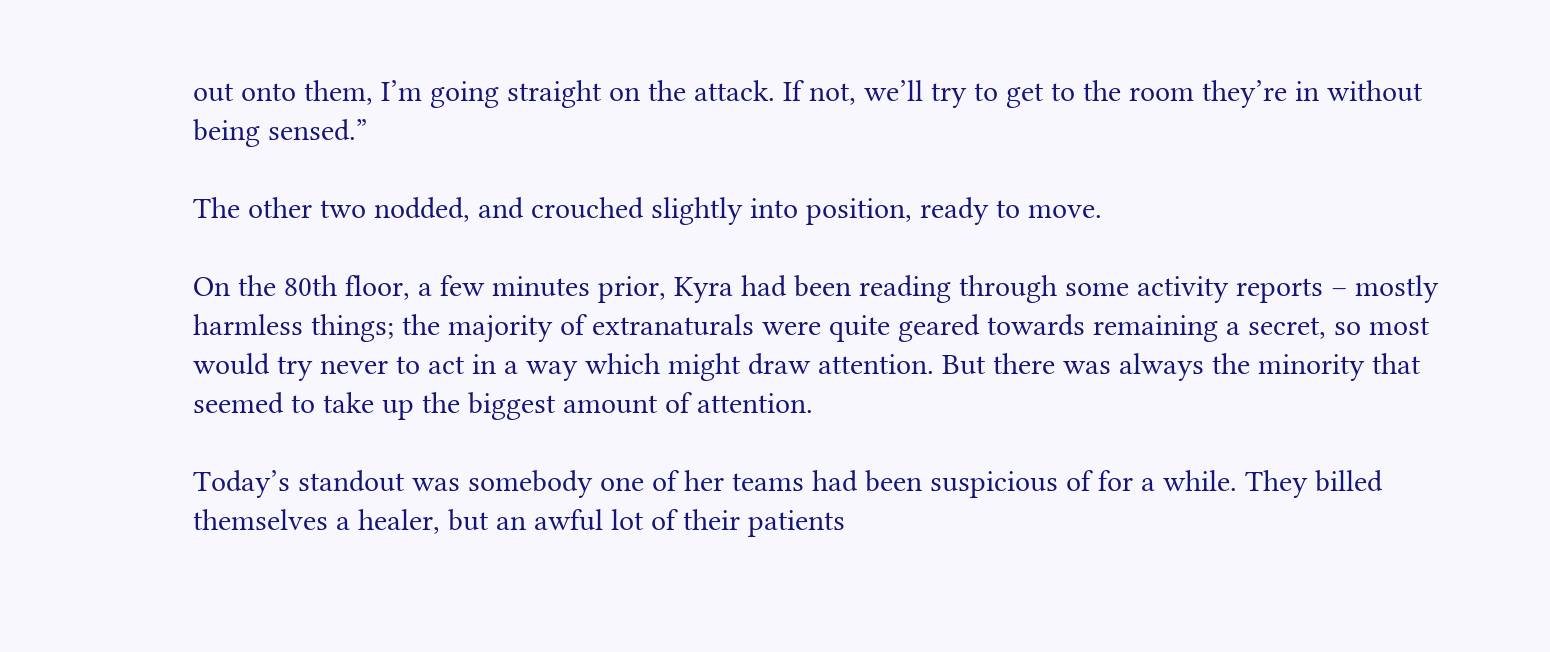out onto them, I’m going straight on the attack. If not, we’ll try to get to the room they’re in without being sensed.”

The other two nodded, and crouched slightly into position, ready to move.

On the 80th floor, a few minutes prior, Kyra had been reading through some activity reports – mostly harmless things; the majority of extranaturals were quite geared towards remaining a secret, so most would try never to act in a way which might draw attention. But there was always the minority that seemed to take up the biggest amount of attention.

Today’s standout was somebody one of her teams had been suspicious of for a while. They billed themselves a healer, but an awful lot of their patients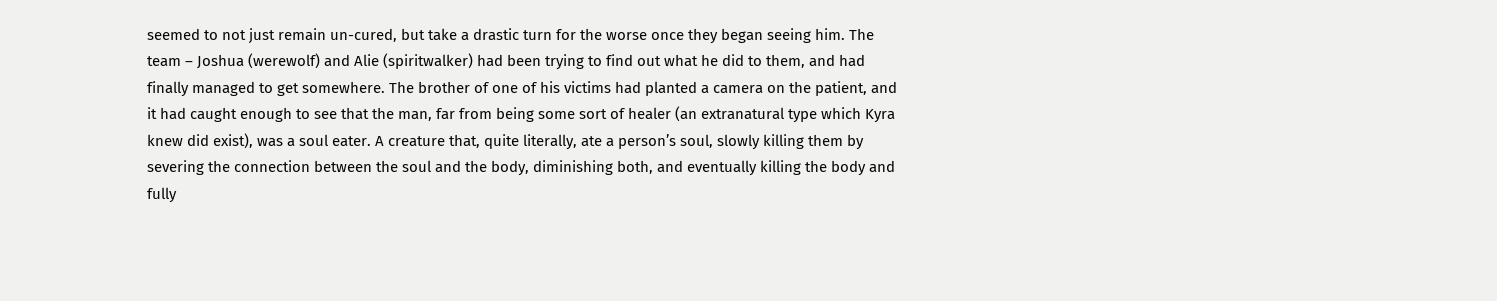seemed to not just remain un-cured, but take a drastic turn for the worse once they began seeing him. The team – Joshua (werewolf) and Alie (spiritwalker) had been trying to find out what he did to them, and had finally managed to get somewhere. The brother of one of his victims had planted a camera on the patient, and it had caught enough to see that the man, far from being some sort of healer (an extranatural type which Kyra knew did exist), was a soul eater. A creature that, quite literally, ate a person’s soul, slowly killing them by severing the connection between the soul and the body, diminishing both, and eventually killing the body and fully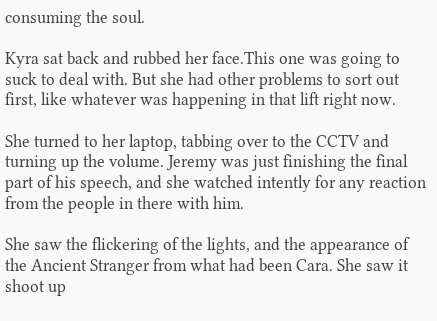consuming the soul.

Kyra sat back and rubbed her face.This one was going to suck to deal with. But she had other problems to sort out first, like whatever was happening in that lift right now.

She turned to her laptop, tabbing over to the CCTV and turning up the volume. Jeremy was just finishing the final part of his speech, and she watched intently for any reaction from the people in there with him.

She saw the flickering of the lights, and the appearance of the Ancient Stranger from what had been Cara. She saw it shoot up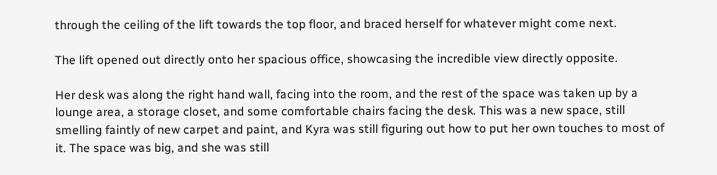through the ceiling of the lift towards the top floor, and braced herself for whatever might come next.

The lift opened out directly onto her spacious office, showcasing the incredible view directly opposite.

Her desk was along the right hand wall, facing into the room, and the rest of the space was taken up by a lounge area, a storage closet, and some comfortable chairs facing the desk. This was a new space, still smelling faintly of new carpet and paint, and Kyra was still figuring out how to put her own touches to most of it. The space was big, and she was still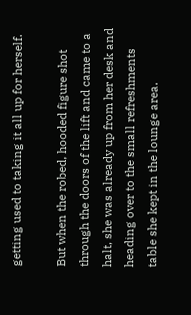getting used to taking it all up for herself.

But when the robed, hooded figure shot through the doors of the lift and came to a halt, she was already up from her desk and heading over to the small refreshments table she kept in the lounge area.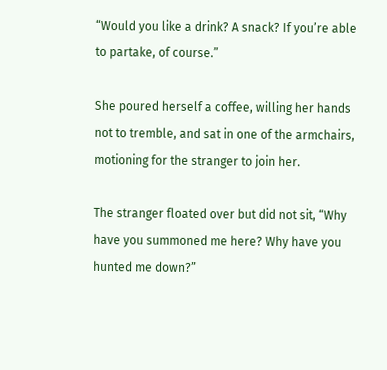“Would you like a drink? A snack? If you’re able to partake, of course.”

She poured herself a coffee, willing her hands not to tremble, and sat in one of the armchairs, motioning for the stranger to join her.

The stranger floated over but did not sit, “Why have you summoned me here? Why have you hunted me down?”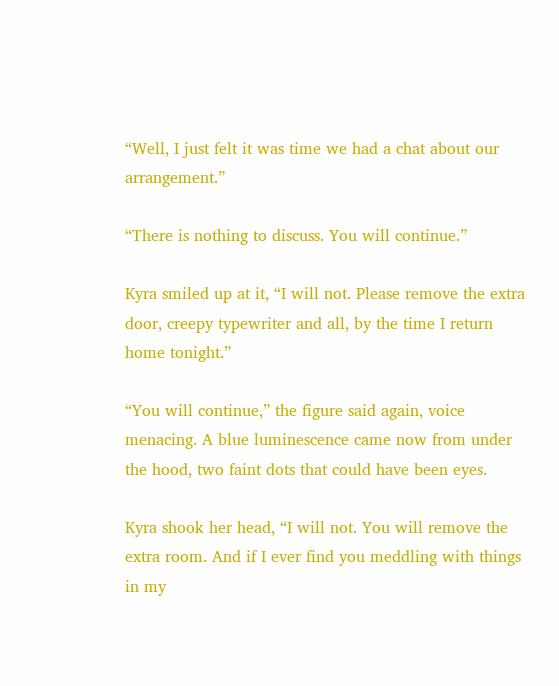“Well, I just felt it was time we had a chat about our arrangement.”

“There is nothing to discuss. You will continue.”

Kyra smiled up at it, “I will not. Please remove the extra door, creepy typewriter and all, by the time I return home tonight.”

“You will continue,” the figure said again, voice menacing. A blue luminescence came now from under the hood, two faint dots that could have been eyes.

Kyra shook her head, “I will not. You will remove the extra room. And if I ever find you meddling with things in my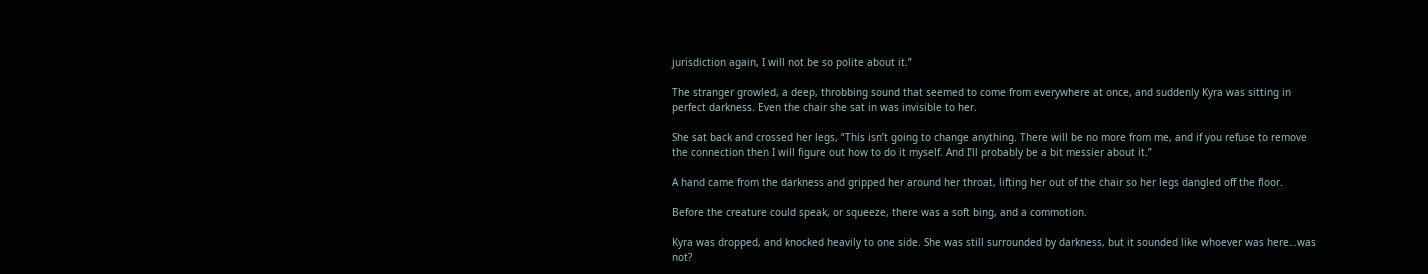jurisdiction again, I will not be so polite about it.”

The stranger growled, a deep, throbbing sound that seemed to come from everywhere at once, and suddenly Kyra was sitting in perfect darkness. Even the chair she sat in was invisible to her.

She sat back and crossed her legs, “This isn’t going to change anything. There will be no more from me, and if you refuse to remove the connection then I will figure out how to do it myself. And I’ll probably be a bit messier about it.”

A hand came from the darkness and gripped her around her throat, lifting her out of the chair so her legs dangled off the floor.

Before the creature could speak, or squeeze, there was a soft bing, and a commotion.

Kyra was dropped, and knocked heavily to one side. She was still surrounded by darkness, but it sounded like whoever was here…was not?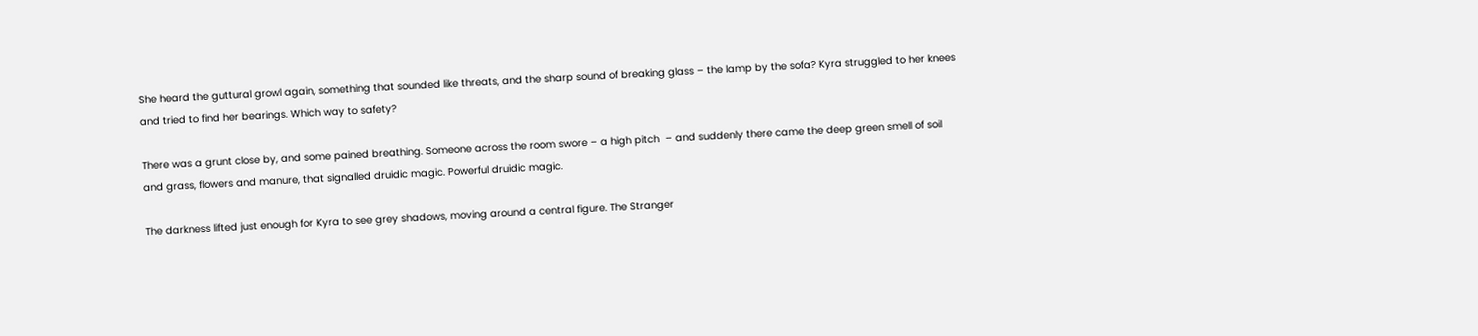She heard the guttural growl again, something that sounded like threats, and the sharp sound of breaking glass – the lamp by the sofa? Kyra struggled to her knees and tried to find her bearings. Which way to safety?

There was a grunt close by, and some pained breathing. Someone across the room swore – a high pitch  – and suddenly there came the deep green smell of soil and grass, flowers and manure, that signalled druidic magic. Powerful druidic magic.

The darkness lifted just enough for Kyra to see grey shadows, moving around a central figure. The Stranger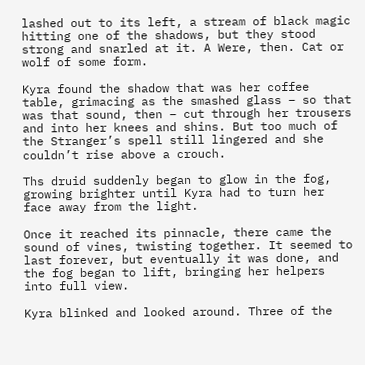lashed out to its left, a stream of black magic hitting one of the shadows, but they stood strong and snarled at it. A Were, then. Cat or wolf of some form.

Kyra found the shadow that was her coffee table, grimacing as the smashed glass – so that was that sound, then – cut through her trousers and into her knees and shins. But too much of the Stranger’s spell still lingered and she couldn’t rise above a crouch.

Ths druid suddenly began to glow in the fog, growing brighter until Kyra had to turn her face away from the light.

Once it reached its pinnacle, there came the sound of vines, twisting together. It seemed to last forever, but eventually it was done, and the fog began to lift, bringing her helpers into full view.

Kyra blinked and looked around. Three of the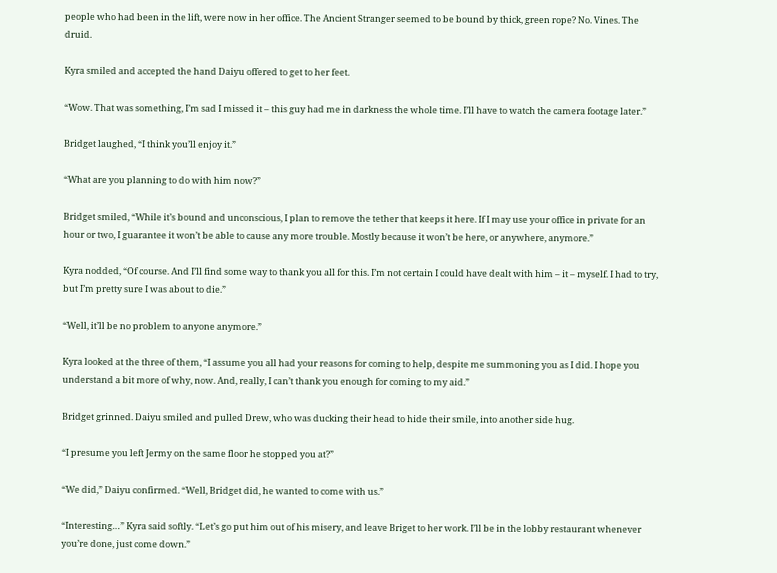people who had been in the lift, were now in her office. The Ancient Stranger seemed to be bound by thick, green rope? No. Vines. The druid.

Kyra smiled and accepted the hand Daiyu offered to get to her feet.

“Wow. That was something, I’m sad I missed it – this guy had me in darkness the whole time. I’ll have to watch the camera footage later.”

Bridget laughed, “I think you’ll enjoy it.”

“What are you planning to do with him now?”

Bridget smiled, “While it’s bound and unconscious, I plan to remove the tether that keeps it here. If I may use your office in private for an hour or two, I guarantee it won’t be able to cause any more trouble. Mostly because it won’t be here, or anywhere, anymore.”

Kyra nodded, “Of course. And I’ll find some way to thank you all for this. I’m not certain I could have dealt with him – it – myself. I had to try, but I’m pretty sure I was about to die.”

“Well, it’ll be no problem to anyone anymore.”

Kyra looked at the three of them, “I assume you all had your reasons for coming to help, despite me summoning you as I did. I hope you understand a bit more of why, now. And, really, I can’t thank you enough for coming to my aid.”

Bridget grinned. Daiyu smiled and pulled Drew, who was ducking their head to hide their smile, into another side hug.

“I presume you left Jermy on the same floor he stopped you at?”

“We did,” Daiyu confirmed. “Well, Bridget did, he wanted to come with us.”

“Interesting…” Kyra said softly. “Let’s go put him out of his misery, and leave Briget to her work. I’ll be in the lobby restaurant whenever you’re done, just come down.”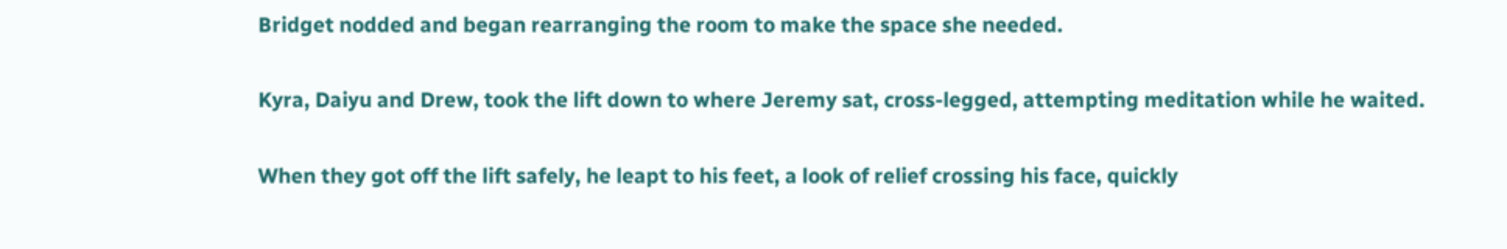Bridget nodded and began rearranging the room to make the space she needed.

Kyra, Daiyu and Drew, took the lift down to where Jeremy sat, cross-legged, attempting meditation while he waited.

When they got off the lift safely, he leapt to his feet, a look of relief crossing his face, quickly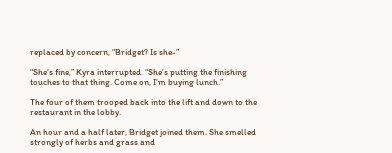replaced by concern, “Bridget? Is she-”

“She’s fine,” Kyra interrupted. “She’s putting the finishing touches to that thing. Come on, I’m buying lunch.”

The four of them trooped back into the lift and down to the restaurant in the lobby.

An hour and a half later, Bridget joined them. She smelled strongly of herbs and grass and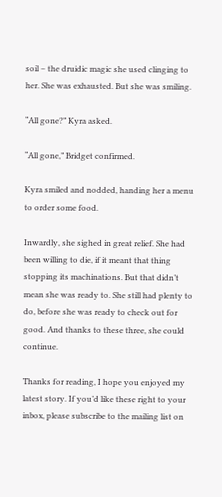soil – the druidic magic she used clinging to her. She was exhausted. But she was smiling.

“All gone?” Kyra asked.

“All gone,” Bridget confirmed.

Kyra smiled and nodded, handing her a menu to order some food.

Inwardly, she sighed in great relief. She had been willing to die, if it meant that thing stopping its machinations. But that didn’t mean she was ready to. She still had plenty to do, before she was ready to check out for good. And thanks to these three, she could continue.

Thanks for reading, I hope you enjoyed my latest story. If you’d like these right to your inbox, please subscribe to the mailing list on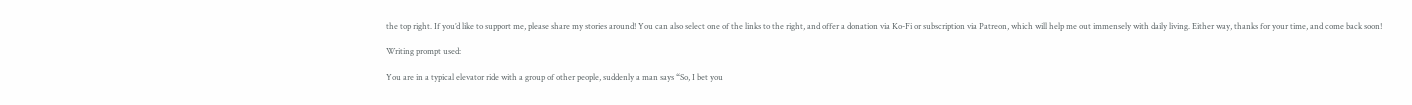the top right. If you’d like to support me, please share my stories around! You can also select one of the links to the right, and offer a donation via Ko-Fi or subscription via Patreon, which will help me out immensely with daily living. Either way, thanks for your time, and come back soon!

Writing prompt used:

You are in a typical elevator ride with a group of other people, suddenly a man says “So, I bet you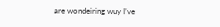are wondeiring wuy I’ve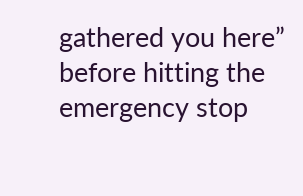gathered you here” before hitting the emergency stop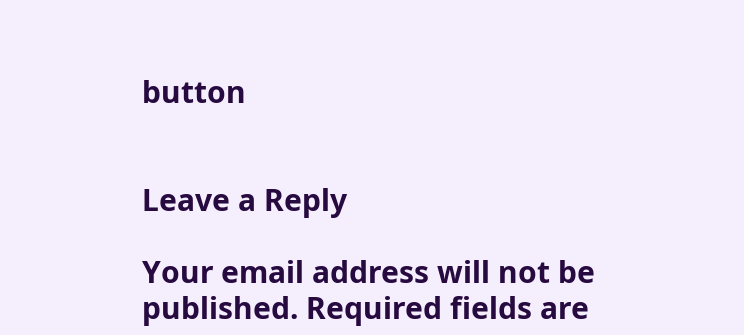button


Leave a Reply

Your email address will not be published. Required fields are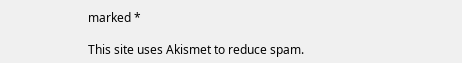marked *

This site uses Akismet to reduce spam.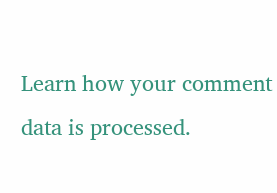Learn how your comment data is processed.